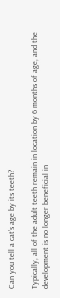Can you tell a cat’s age by its teeth?

Typically, all of the adult teeth remain in location by 6 months of age, and the development is no longer beneficial in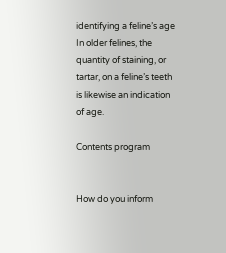identifying a feline’s age In older felines, the quantity of staining, or tartar, on a feline’s teeth is likewise an indication of age.

Contents program


How do you inform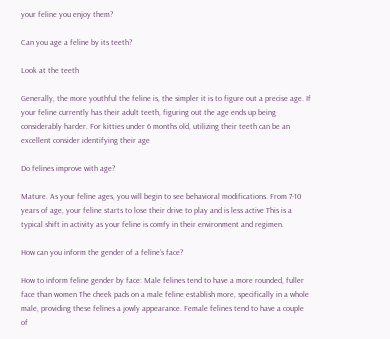your feline you enjoy them?

Can you age a feline by its teeth?

Look at the teeth

Generally, the more youthful the feline is, the simpler it is to figure out a precise age. If your feline currently has their adult teeth, figuring out the age ends up being considerably harder. For kitties under 6 months old, utilizing their teeth can be an excellent consider identifying their age

Do felines improve with age?

Mature. As your feline ages, you will begin to see behavioral modifications. From 7-10 years of age, your feline starts to lose their drive to play and is less active This is a typical shift in activity as your feline is comfy in their environment and regimen.

How can you inform the gender of a feline’s face?

How to inform feline gender by face: Male felines tend to have a more rounded, fuller face than women The cheek pads on a male feline establish more, specifically in a whole male, providing these felines a jowly appearance. Female felines tend to have a couple of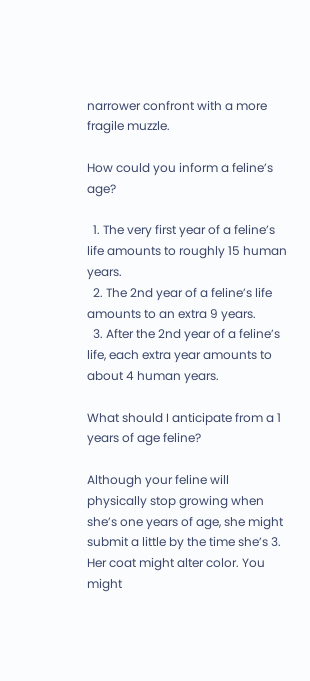narrower confront with a more fragile muzzle.

How could you inform a feline’s age?

  1. The very first year of a feline’s life amounts to roughly 15 human years.
  2. The 2nd year of a feline’s life amounts to an extra 9 years.
  3. After the 2nd year of a feline’s life, each extra year amounts to about 4 human years.

What should I anticipate from a 1 years of age feline?

Although your feline will physically stop growing when she’s one years of age, she might submit a little by the time she’s 3. Her coat might alter color. You might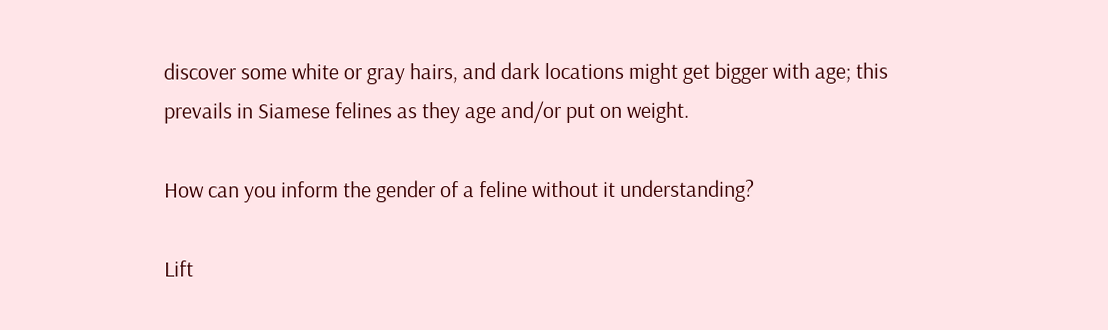discover some white or gray hairs, and dark locations might get bigger with age; this prevails in Siamese felines as they age and/or put on weight.

How can you inform the gender of a feline without it understanding?

Lift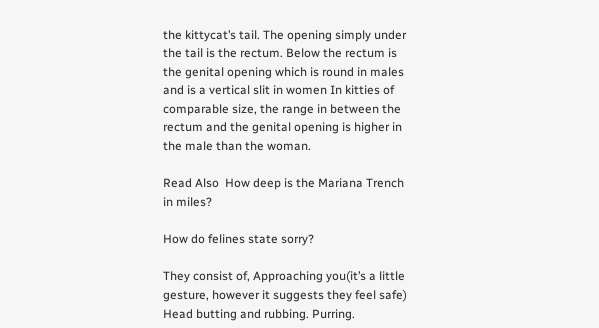the kittycat’s tail. The opening simply under the tail is the rectum. Below the rectum is the genital opening which is round in males and is a vertical slit in women In kitties of comparable size, the range in between the rectum and the genital opening is higher in the male than the woman.

Read Also  How deep is the Mariana Trench in miles?

How do felines state sorry?

They consist of, Approaching you(it’s a little gesture, however it suggests they feel safe) Head butting and rubbing. Purring.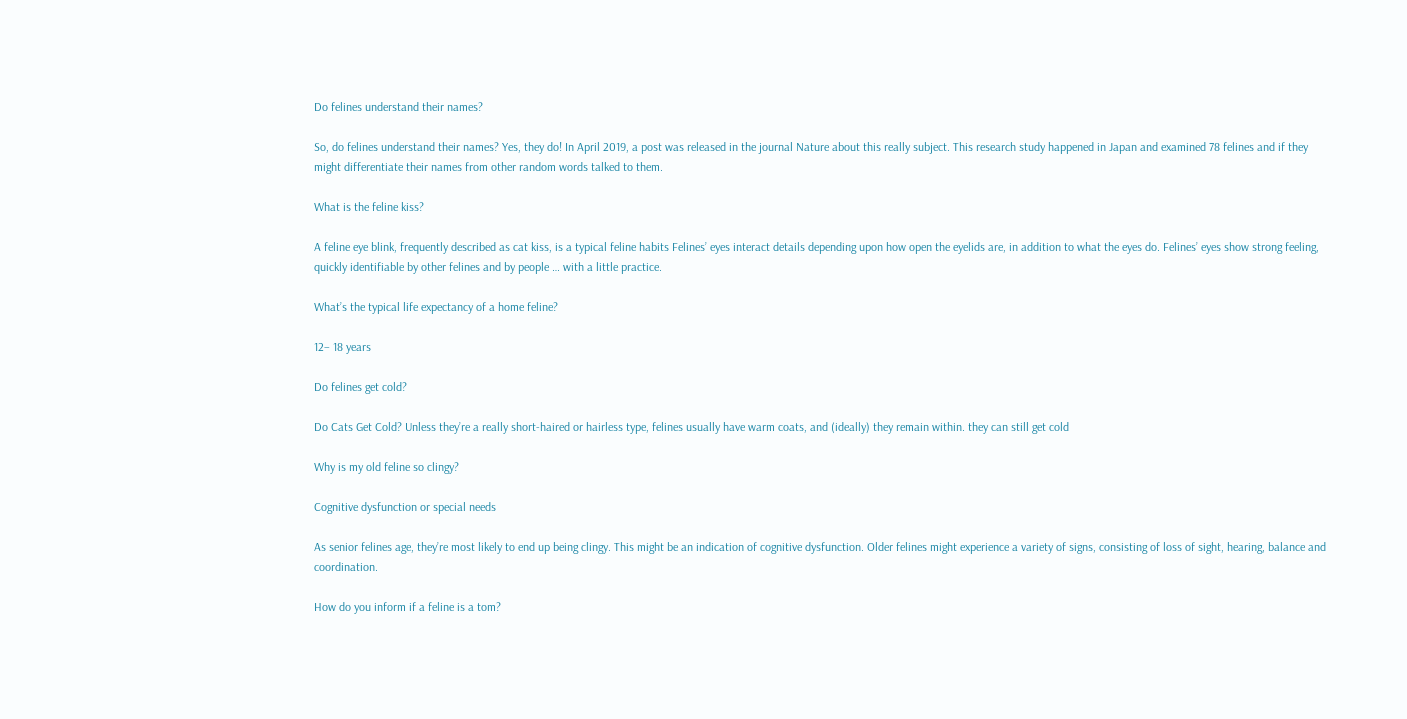Do felines understand their names?

So, do felines understand their names? Yes, they do! In April 2019, a post was released in the journal Nature about this really subject. This research study happened in Japan and examined 78 felines and if they might differentiate their names from other random words talked to them.

What is the feline kiss?

A feline eye blink, frequently described as cat kiss, is a typical feline habits Felines’ eyes interact details depending upon how open the eyelids are, in addition to what the eyes do. Felines’ eyes show strong feeling, quickly identifiable by other felines and by people … with a little practice.

What’s the typical life expectancy of a home feline?

12– 18 years

Do felines get cold?

Do Cats Get Cold? Unless they’re a really short-haired or hairless type, felines usually have warm coats, and (ideally) they remain within. they can still get cold

Why is my old feline so clingy?

Cognitive dysfunction or special needs

As senior felines age, they’re most likely to end up being clingy. This might be an indication of cognitive dysfunction. Older felines might experience a variety of signs, consisting of loss of sight, hearing, balance and coordination.

How do you inform if a feline is a tom?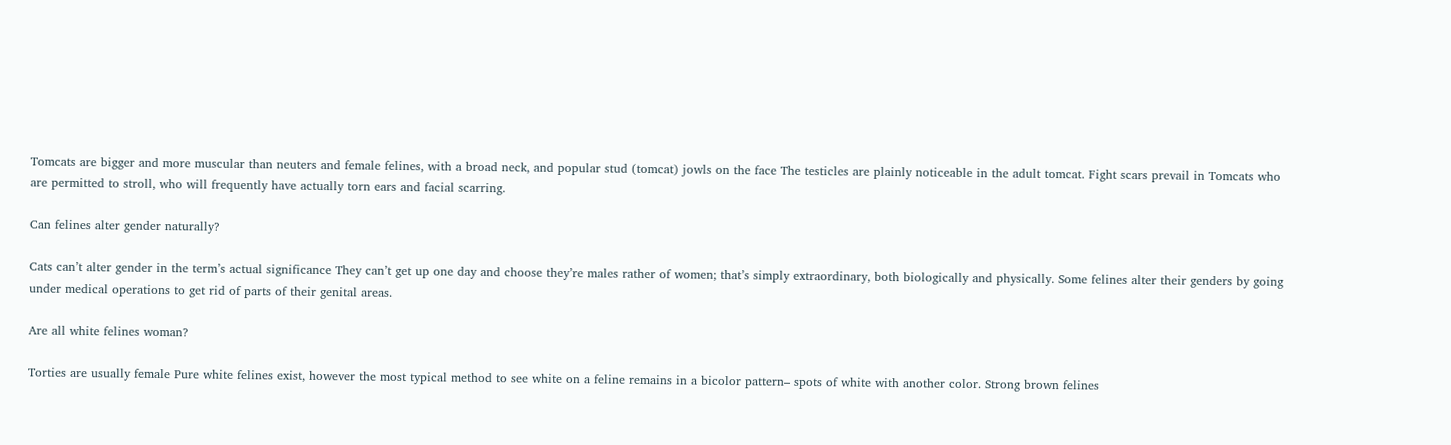Tomcats are bigger and more muscular than neuters and female felines, with a broad neck, and popular stud (tomcat) jowls on the face The testicles are plainly noticeable in the adult tomcat. Fight scars prevail in Tomcats who are permitted to stroll, who will frequently have actually torn ears and facial scarring.

Can felines alter gender naturally?

Cats can’t alter gender in the term’s actual significance They can’t get up one day and choose they’re males rather of women; that’s simply extraordinary, both biologically and physically. Some felines alter their genders by going under medical operations to get rid of parts of their genital areas.

Are all white felines woman?

Torties are usually female Pure white felines exist, however the most typical method to see white on a feline remains in a bicolor pattern– spots of white with another color. Strong brown felines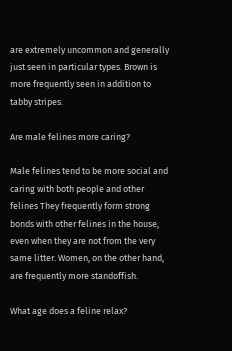are extremely uncommon and generally just seen in particular types. Brown is more frequently seen in addition to tabby stripes.

Are male felines more caring?

Male felines tend to be more social and caring with both people and other felines They frequently form strong bonds with other felines in the house, even when they are not from the very same litter. Women, on the other hand, are frequently more standoffish.

What age does a feline relax?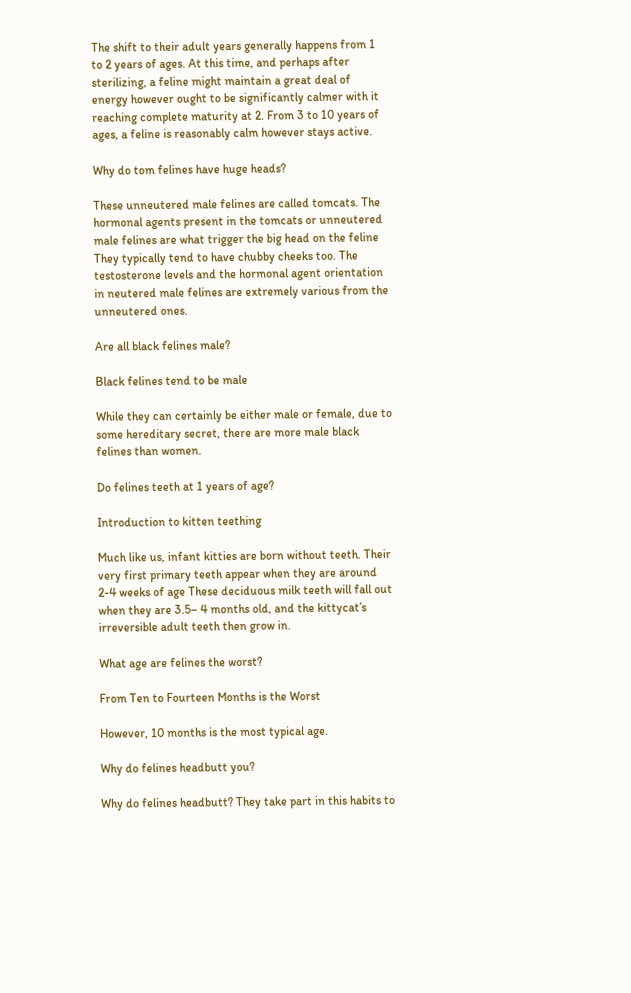The shift to their adult years generally happens from 1 to 2 years of ages. At this time, and perhaps after sterilizing, a feline might maintain a great deal of energy however ought to be significantly calmer with it reaching complete maturity at 2. From 3 to 10 years of ages, a feline is reasonably calm however stays active.

Why do tom felines have huge heads?

These unneutered male felines are called tomcats. The hormonal agents present in the tomcats or unneutered male felines are what trigger the big head on the feline They typically tend to have chubby cheeks too. The testosterone levels and the hormonal agent orientation in neutered male felines are extremely various from the unneutered ones.

Are all black felines male?

Black felines tend to be male

While they can certainly be either male or female, due to some hereditary secret, there are more male black felines than women.

Do felines teeth at 1 years of age?

Introduction to kitten teething

Much like us, infant kitties are born without teeth. Their very first primary teeth appear when they are around 2-4 weeks of age These deciduous milk teeth will fall out when they are 3.5– 4 months old, and the kittycat’s irreversible adult teeth then grow in.

What age are felines the worst?

From Ten to Fourteen Months is the Worst

However, 10 months is the most typical age.

Why do felines headbutt you?

Why do felines headbutt? They take part in this habits to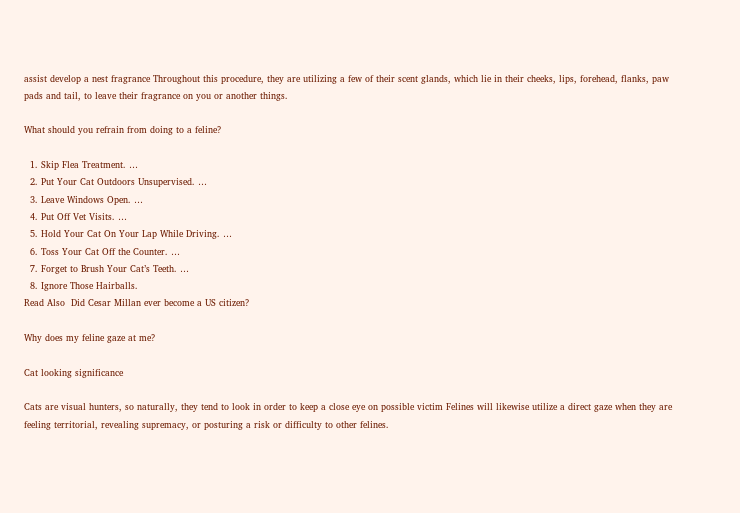assist develop a nest fragrance Throughout this procedure, they are utilizing a few of their scent glands, which lie in their cheeks, lips, forehead, flanks, paw pads and tail, to leave their fragrance on you or another things.

What should you refrain from doing to a feline?

  1. Skip Flea Treatment. …
  2. Put Your Cat Outdoors Unsupervised. …
  3. Leave Windows Open. …
  4. Put Off Vet Visits. …
  5. Hold Your Cat On Your Lap While Driving. …
  6. Toss Your Cat Off the Counter. …
  7. Forget to Brush Your Cat’s Teeth. …
  8. Ignore Those Hairballs.
Read Also  Did Cesar Millan ever become a US citizen?

Why does my feline gaze at me?

Cat looking significance

Cats are visual hunters, so naturally, they tend to look in order to keep a close eye on possible victim Felines will likewise utilize a direct gaze when they are feeling territorial, revealing supremacy, or posturing a risk or difficulty to other felines.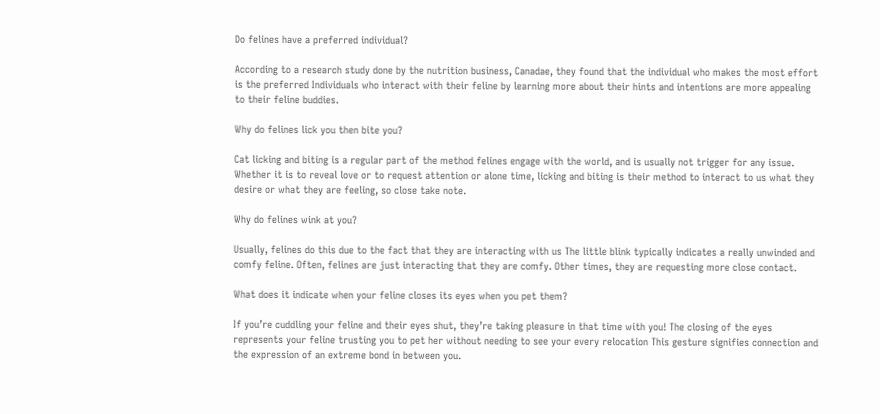Do felines have a preferred individual?

According to a research study done by the nutrition business, Canadae, they found that the individual who makes the most effort is the preferred Individuals who interact with their feline by learning more about their hints and intentions are more appealing to their feline buddies.

Why do felines lick you then bite you?

Cat licking and biting is a regular part of the method felines engage with the world, and is usually not trigger for any issue. Whether it is to reveal love or to request attention or alone time, licking and biting is their method to interact to us what they desire or what they are feeling, so close take note.

Why do felines wink at you?

Usually, felines do this due to the fact that they are interacting with us The little blink typically indicates a really unwinded and comfy feline. Often, felines are just interacting that they are comfy. Other times, they are requesting more close contact.

What does it indicate when your feline closes its eyes when you pet them?

If you’re cuddling your feline and their eyes shut, they’re taking pleasure in that time with you! The closing of the eyes represents your feline trusting you to pet her without needing to see your every relocation This gesture signifies connection and the expression of an extreme bond in between you.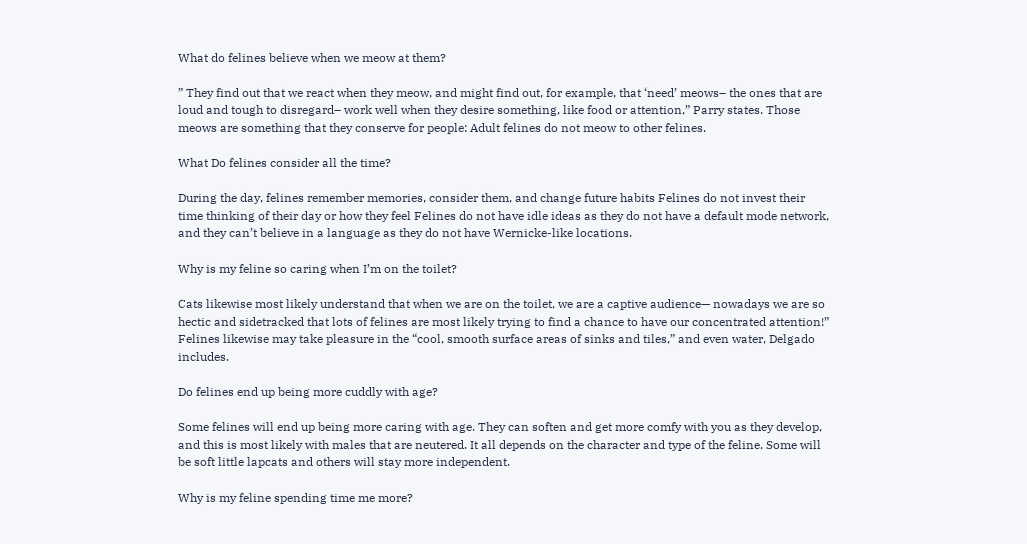What do felines believe when we meow at them?

” They find out that we react when they meow, and might find out, for example, that ‘need’ meows– the ones that are loud and tough to disregard– work well when they desire something, like food or attention,” Parry states. Those meows are something that they conserve for people: Adult felines do not meow to other felines.

What Do felines consider all the time?

During the day, felines remember memories, consider them, and change future habits Felines do not invest their time thinking of their day or how they feel Felines do not have idle ideas as they do not have a default mode network, and they can’t believe in a language as they do not have Wernicke-like locations.

Why is my feline so caring when I’m on the toilet?

Cats likewise most likely understand that when we are on the toilet, we are a captive audience— nowadays we are so hectic and sidetracked that lots of felines are most likely trying to find a chance to have our concentrated attention!” Felines likewise may take pleasure in the “cool, smooth surface areas of sinks and tiles,” and even water, Delgado includes.

Do felines end up being more cuddly with age?

Some felines will end up being more caring with age. They can soften and get more comfy with you as they develop, and this is most likely with males that are neutered. It all depends on the character and type of the feline. Some will be soft little lapcats and others will stay more independent.

Why is my feline spending time me more?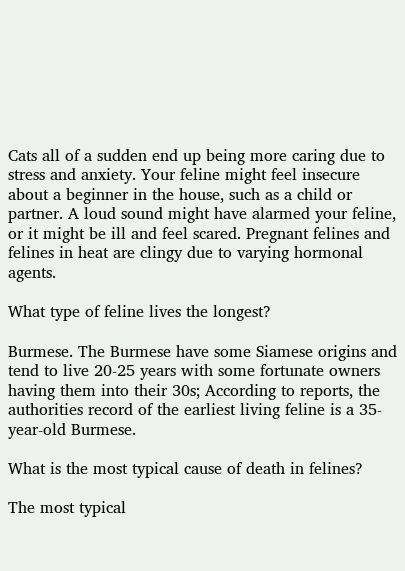Cats all of a sudden end up being more caring due to stress and anxiety. Your feline might feel insecure about a beginner in the house, such as a child or partner. A loud sound might have alarmed your feline, or it might be ill and feel scared. Pregnant felines and felines in heat are clingy due to varying hormonal agents.

What type of feline lives the longest?

Burmese. The Burmese have some Siamese origins and tend to live 20-25 years with some fortunate owners having them into their 30s; According to reports, the authorities record of the earliest living feline is a 35-year-old Burmese.

What is the most typical cause of death in felines?

The most typical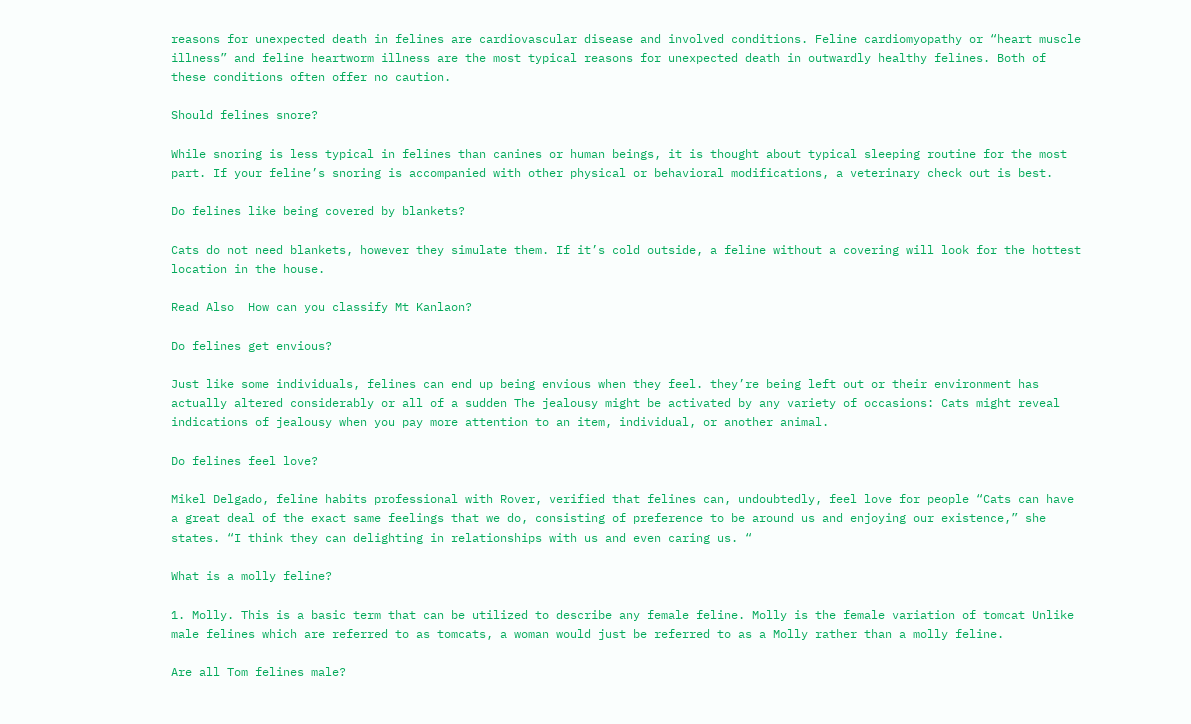reasons for unexpected death in felines are cardiovascular disease and involved conditions. Feline cardiomyopathy or “heart muscle illness” and feline heartworm illness are the most typical reasons for unexpected death in outwardly healthy felines. Both of these conditions often offer no caution.

Should felines snore?

While snoring is less typical in felines than canines or human beings, it is thought about typical sleeping routine for the most part. If your feline’s snoring is accompanied with other physical or behavioral modifications, a veterinary check out is best.

Do felines like being covered by blankets?

Cats do not need blankets, however they simulate them. If it’s cold outside, a feline without a covering will look for the hottest location in the house.

Read Also  How can you classify Mt Kanlaon?

Do felines get envious?

Just like some individuals, felines can end up being envious when they feel. they’re being left out or their environment has actually altered considerably or all of a sudden The jealousy might be activated by any variety of occasions: Cats might reveal indications of jealousy when you pay more attention to an item, individual, or another animal.

Do felines feel love?

Mikel Delgado, feline habits professional with Rover, verified that felines can, undoubtedly, feel love for people “Cats can have a great deal of the exact same feelings that we do, consisting of preference to be around us and enjoying our existence,” she states. “I think they can delighting in relationships with us and even caring us. “

What is a molly feline?

1. Molly. This is a basic term that can be utilized to describe any female feline. Molly is the female variation of tomcat Unlike male felines which are referred to as tomcats, a woman would just be referred to as a Molly rather than a molly feline.

Are all Tom felines male?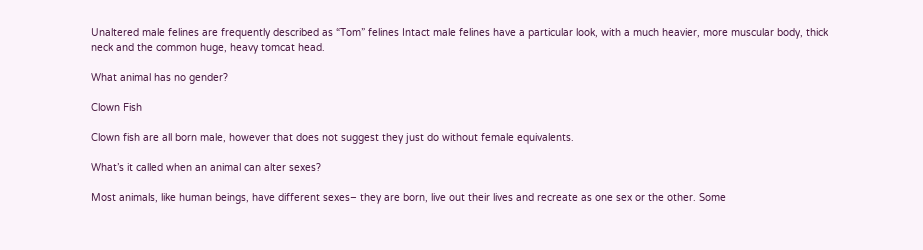Unaltered male felines are frequently described as “Tom” felines Intact male felines have a particular look, with a much heavier, more muscular body, thick neck and the common huge, heavy tomcat head.

What animal has no gender?

Clown Fish

Clown fish are all born male, however that does not suggest they just do without female equivalents.

What’s it called when an animal can alter sexes?

Most animals, like human beings, have different sexes– they are born, live out their lives and recreate as one sex or the other. Some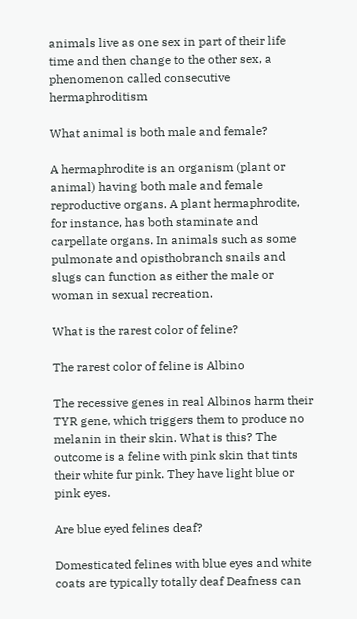animals live as one sex in part of their life time and then change to the other sex, a phenomenon called consecutive hermaphroditism

What animal is both male and female?

A hermaphrodite is an organism (plant or animal) having both male and female reproductive organs. A plant hermaphrodite, for instance, has both staminate and carpellate organs. In animals such as some pulmonate and opisthobranch snails and slugs can function as either the male or woman in sexual recreation.

What is the rarest color of feline?

The rarest color of feline is Albino

The recessive genes in real Albinos harm their TYR gene, which triggers them to produce no melanin in their skin. What is this? The outcome is a feline with pink skin that tints their white fur pink. They have light blue or pink eyes.

Are blue eyed felines deaf?

Domesticated felines with blue eyes and white coats are typically totally deaf Deafness can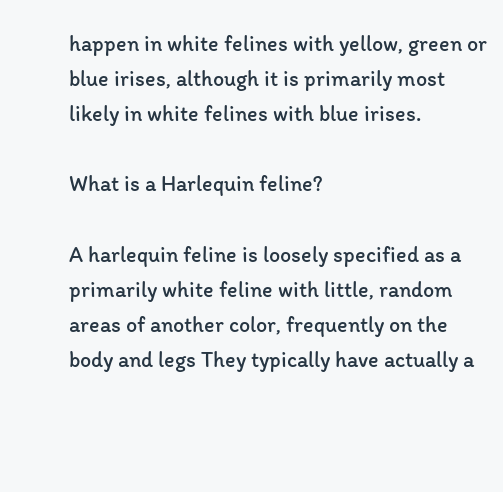happen in white felines with yellow, green or blue irises, although it is primarily most likely in white felines with blue irises.

What is a Harlequin feline?

A harlequin feline is loosely specified as a primarily white feline with little, random areas of another color, frequently on the body and legs They typically have actually a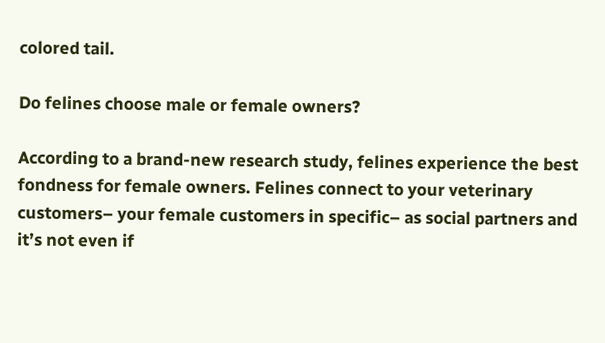colored tail.

Do felines choose male or female owners?

According to a brand-new research study, felines experience the best fondness for female owners. Felines connect to your veterinary customers– your female customers in specific– as social partners and it’s not even if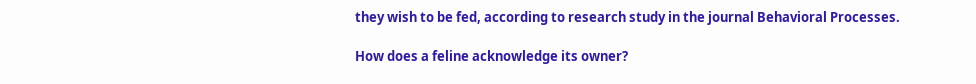they wish to be fed, according to research study in the journal Behavioral Processes.

How does a feline acknowledge its owner?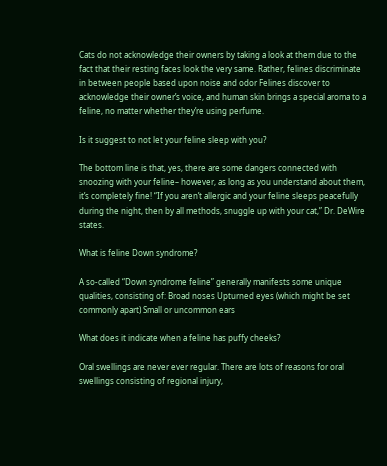Cats do not acknowledge their owners by taking a look at them due to the fact that their resting faces look the very same. Rather, felines discriminate in between people based upon noise and odor Felines discover to acknowledge their owner’s voice, and human skin brings a special aroma to a feline, no matter whether they’re using perfume.

Is it suggest to not let your feline sleep with you?

The bottom line is that, yes, there are some dangers connected with snoozing with your feline– however, as long as you understand about them, it’s completely fine! “If you aren’t allergic and your feline sleeps peacefully during the night, then by all methods, snuggle up with your cat,” Dr. DeWire states.

What is feline Down syndrome?

A so-called “Down syndrome feline” generally manifests some unique qualities, consisting of: Broad noses Upturned eyes (which might be set commonly apart) Small or uncommon ears

What does it indicate when a feline has puffy cheeks?

Oral swellings are never ever regular. There are lots of reasons for oral swellings consisting of regional injury,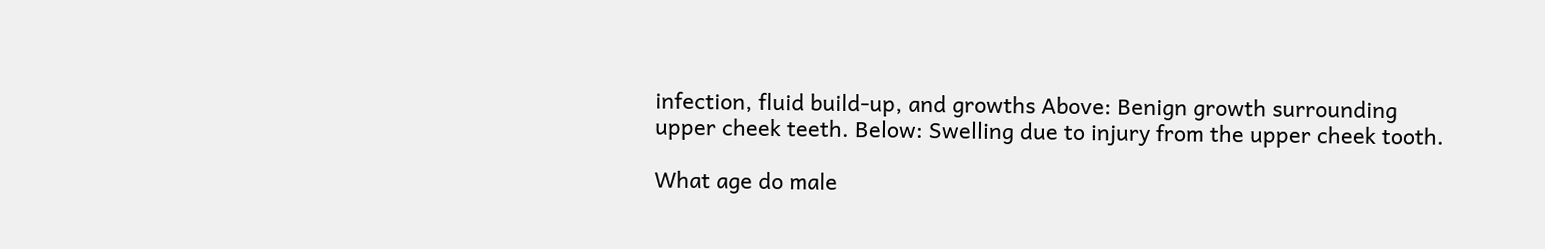infection, fluid build-up, and growths Above: Benign growth surrounding upper cheek teeth. Below: Swelling due to injury from the upper cheek tooth.

What age do male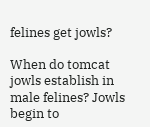felines get jowls?

When do tomcat jowls establish in male felines? Jowls begin to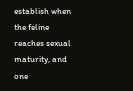establish when the feline reaches sexual maturity, and one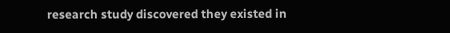research study discovered they existed in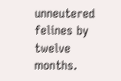unneutered felines by twelve months.